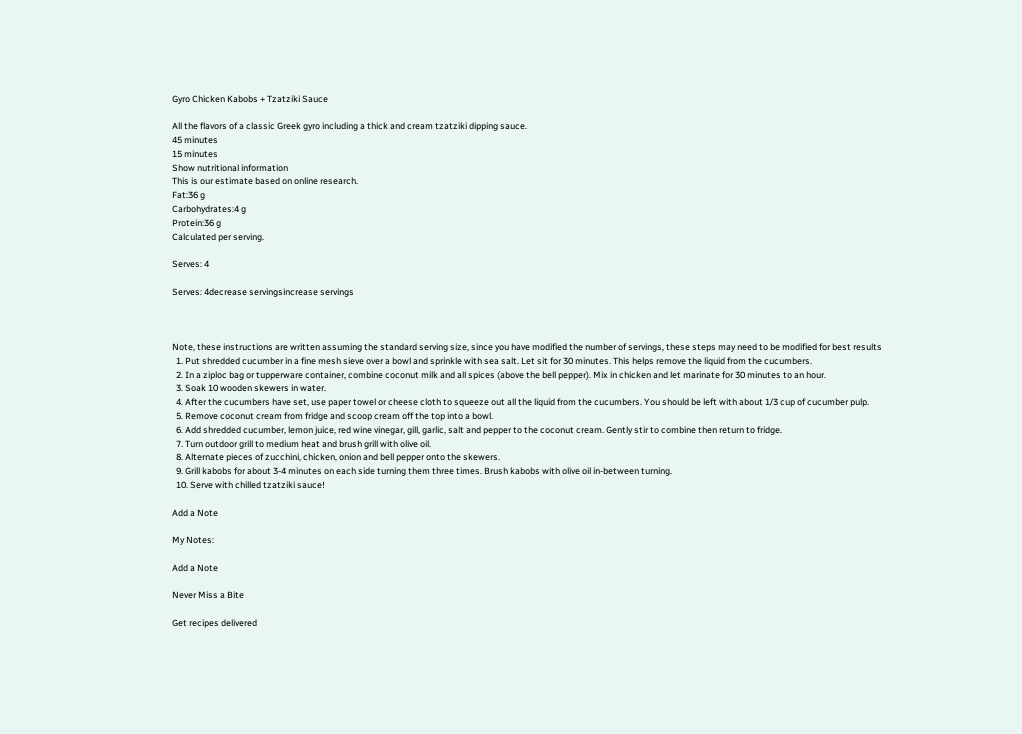Gyro Chicken Kabobs + Tzatziki Sauce

All the flavors of a classic Greek gyro including a thick and cream tzatziki dipping sauce.
45 minutes
15 minutes
Show nutritional information
This is our estimate based on online research.
Fat:36 g
Carbohydrates:4 g
Protein:36 g
Calculated per serving.

Serves: 4

Serves: 4decrease servingsincrease servings



Note, these instructions are written assuming the standard serving size, since you have modified the number of servings, these steps may need to be modified for best results
  1. Put shredded cucumber in a fine mesh sieve over a bowl and sprinkle with sea salt. Let sit for 30 minutes. This helps remove the liquid from the cucumbers.
  2. In a ziploc bag or tupperware container, combine coconut milk and all spices (above the bell pepper). Mix in chicken and let marinate for 30 minutes to an hour.
  3. Soak 10 wooden skewers in water.
  4. After the cucumbers have set, use paper towel or cheese cloth to squeeze out all the liquid from the cucumbers. You should be left with about 1/3 cup of cucumber pulp.
  5. Remove coconut cream from fridge and scoop cream off the top into a bowl.
  6. Add shredded cucumber, lemon juice, red wine vinegar, gill, garlic, salt and pepper to the coconut cream. Gently stir to combine then return to fridge.
  7. Turn outdoor grill to medium heat and brush grill with olive oil.
  8. Alternate pieces of zucchini, chicken, onion and bell pepper onto the skewers.
  9. Grill kabobs for about 3-4 minutes on each side turning them three times. Brush kabobs with olive oil in-between turning.
  10. Serve with chilled tzatziki sauce!

Add a Note

My Notes:

Add a Note

Never Miss a Bite

Get recipes delivered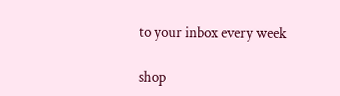to your inbox every week

shop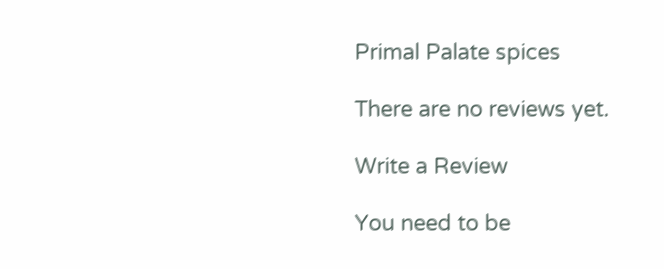Primal Palate spices

There are no reviews yet.

Write a Review

You need to be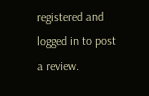registered and logged in to post a review.